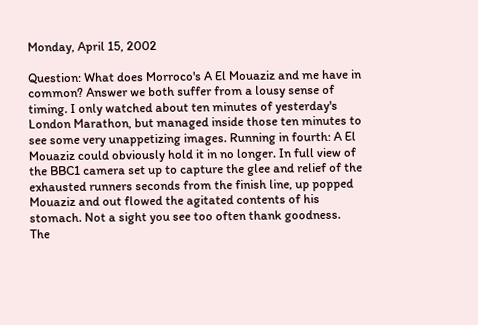Monday, April 15, 2002

Question: What does Morroco's A El Mouaziz and me have in common? Answer we both suffer from a lousy sense of timing. I only watched about ten minutes of yesterday's London Marathon, but managed inside those ten minutes to see some very unappetizing images. Running in fourth: A El Mouaziz could obviously hold it in no longer. In full view of the BBC1 camera set up to capture the glee and relief of the exhausted runners seconds from the finish line, up popped Mouaziz and out flowed the agitated contents of his stomach. Not a sight you see too often thank goodness. The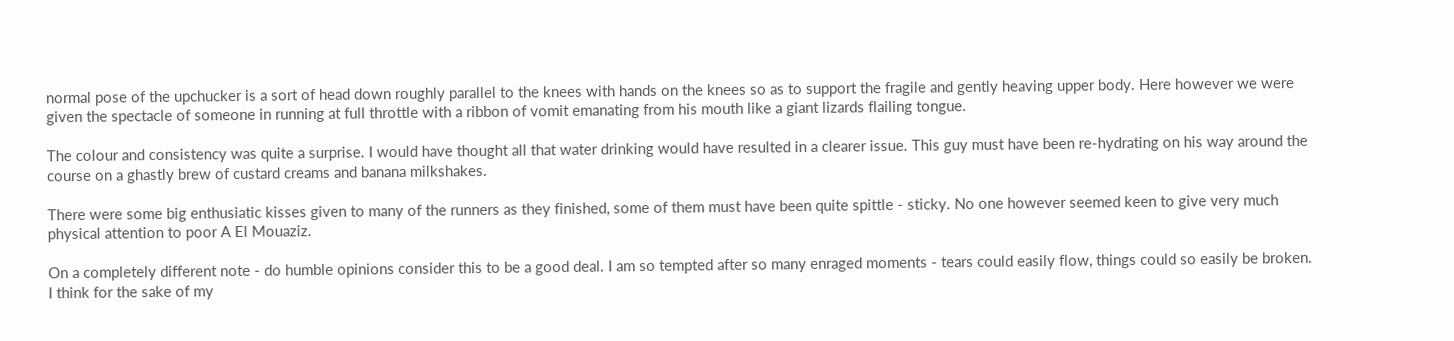normal pose of the upchucker is a sort of head down roughly parallel to the knees with hands on the knees so as to support the fragile and gently heaving upper body. Here however we were given the spectacle of someone in running at full throttle with a ribbon of vomit emanating from his mouth like a giant lizards flailing tongue.

The colour and consistency was quite a surprise. I would have thought all that water drinking would have resulted in a clearer issue. This guy must have been re-hydrating on his way around the course on a ghastly brew of custard creams and banana milkshakes.

There were some big enthusiatic kisses given to many of the runners as they finished, some of them must have been quite spittle - sticky. No one however seemed keen to give very much physical attention to poor A El Mouaziz.

On a completely different note - do humble opinions consider this to be a good deal. I am so tempted after so many enraged moments - tears could easily flow, things could so easily be broken. I think for the sake of my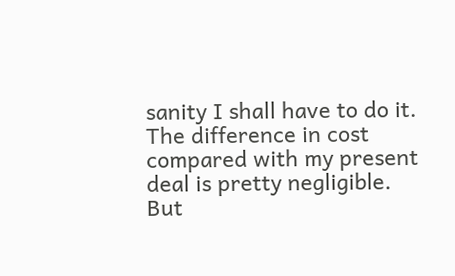sanity I shall have to do it. The difference in cost compared with my present deal is pretty negligible. But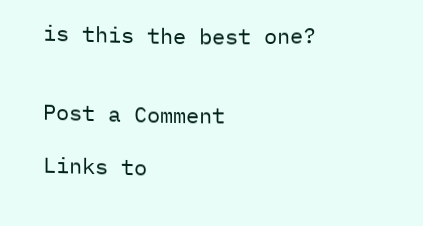is this the best one?


Post a Comment

Links to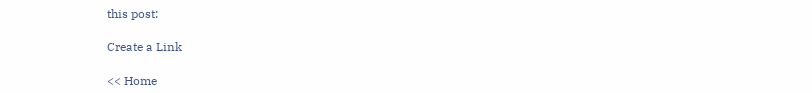this post:

Create a Link

<< Home